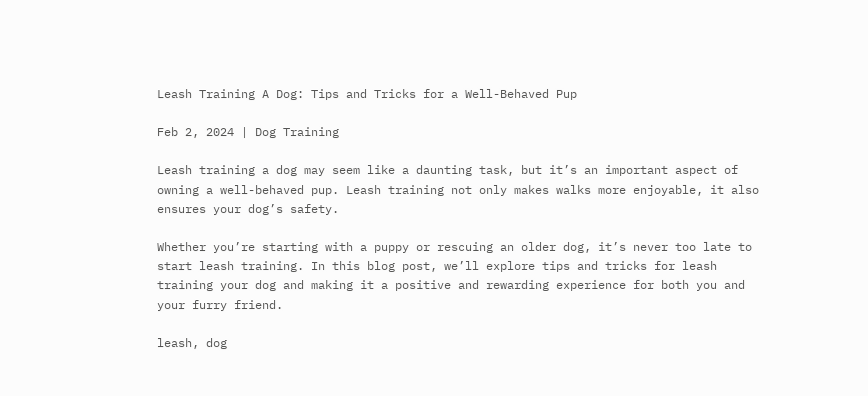Leash Training A Dog: Tips and Tricks for a Well-Behaved Pup

Feb 2, 2024 | Dog Training

Leash training a dog may seem like a daunting task, but it’s an important aspect of owning a well-behaved pup. Leash training not only makes walks more enjoyable, it also ensures your dog’s safety.

Whether you’re starting with a puppy or rescuing an older dog, it’s never too late to start leash training. In this blog post, we’ll explore tips and tricks for leash training your dog and making it a positive and rewarding experience for both you and your furry friend.

leash, dog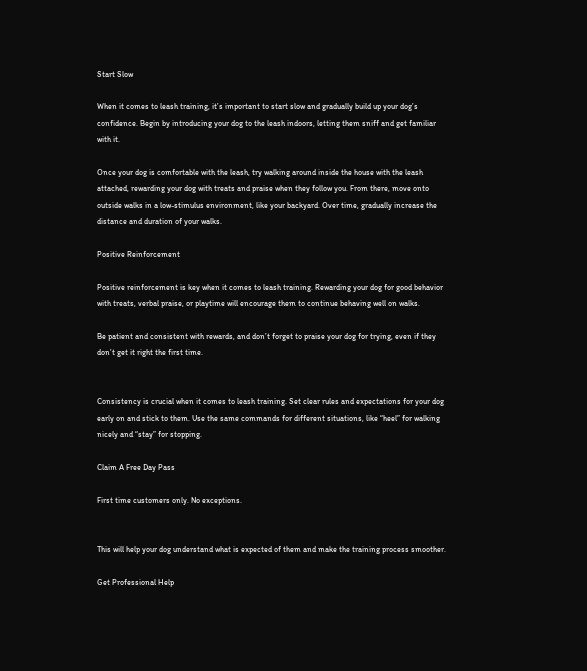Start Slow

When it comes to leash training, it’s important to start slow and gradually build up your dog’s confidence. Begin by introducing your dog to the leash indoors, letting them sniff and get familiar with it.

Once your dog is comfortable with the leash, try walking around inside the house with the leash attached, rewarding your dog with treats and praise when they follow you. From there, move onto outside walks in a low-stimulus environment, like your backyard. Over time, gradually increase the distance and duration of your walks.

Positive Reinforcement

Positive reinforcement is key when it comes to leash training. Rewarding your dog for good behavior with treats, verbal praise, or playtime will encourage them to continue behaving well on walks.

Be patient and consistent with rewards, and don’t forget to praise your dog for trying, even if they don’t get it right the first time.


Consistency is crucial when it comes to leash training. Set clear rules and expectations for your dog early on and stick to them. Use the same commands for different situations, like “heel” for walking nicely and “stay” for stopping.

Claim A Free Day Pass

First time customers only. No exceptions.


This will help your dog understand what is expected of them and make the training process smoother.

Get Professional Help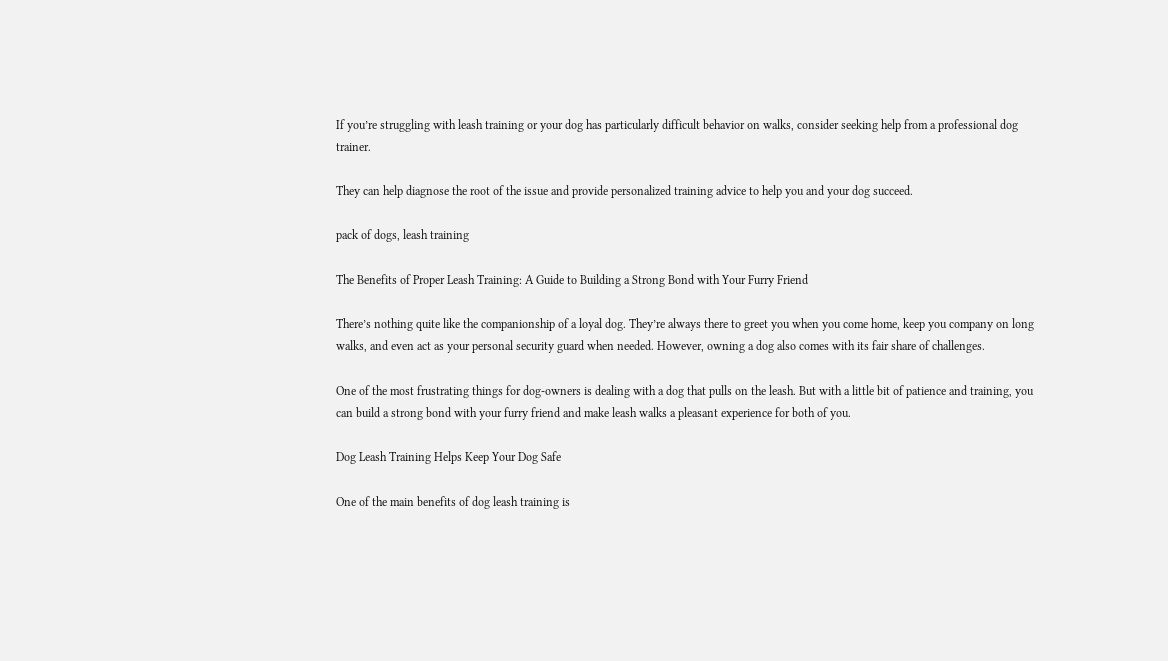If you’re struggling with leash training or your dog has particularly difficult behavior on walks, consider seeking help from a professional dog trainer.

They can help diagnose the root of the issue and provide personalized training advice to help you and your dog succeed.

pack of dogs, leash training

The Benefits of Proper Leash Training: A Guide to Building a Strong Bond with Your Furry Friend

There’s nothing quite like the companionship of a loyal dog. They’re always there to greet you when you come home, keep you company on long walks, and even act as your personal security guard when needed. However, owning a dog also comes with its fair share of challenges.

One of the most frustrating things for dog-owners is dealing with a dog that pulls on the leash. But with a little bit of patience and training, you can build a strong bond with your furry friend and make leash walks a pleasant experience for both of you.

Dog Leash Training Helps Keep Your Dog Safe

One of the main benefits of dog leash training is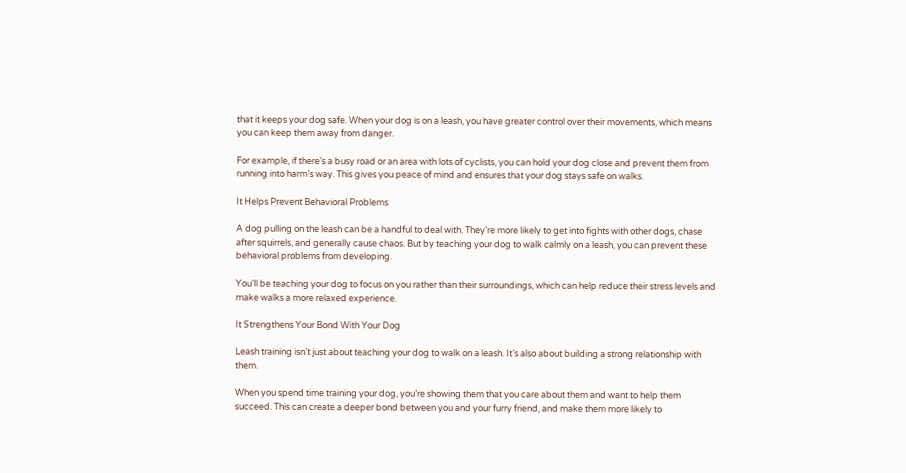that it keeps your dog safe. When your dog is on a leash, you have greater control over their movements, which means you can keep them away from danger.

For example, if there’s a busy road or an area with lots of cyclists, you can hold your dog close and prevent them from running into harm’s way. This gives you peace of mind and ensures that your dog stays safe on walks.

It Helps Prevent Behavioral Problems

A dog pulling on the leash can be a handful to deal with. They’re more likely to get into fights with other dogs, chase after squirrels, and generally cause chaos. But by teaching your dog to walk calmly on a leash, you can prevent these behavioral problems from developing.

You’ll be teaching your dog to focus on you rather than their surroundings, which can help reduce their stress levels and make walks a more relaxed experience.

It Strengthens Your Bond With Your Dog

Leash training isn’t just about teaching your dog to walk on a leash. It’s also about building a strong relationship with them.

When you spend time training your dog, you’re showing them that you care about them and want to help them succeed. This can create a deeper bond between you and your furry friend, and make them more likely to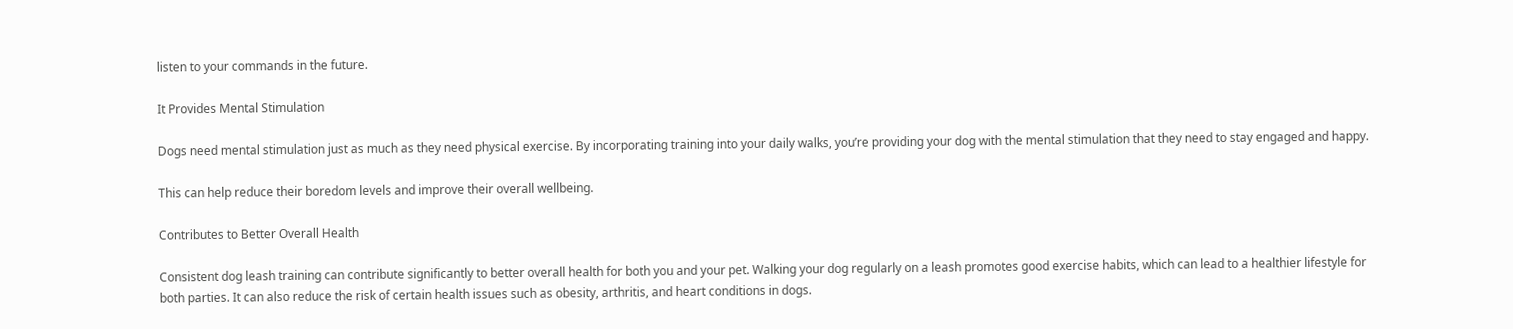listen to your commands in the future.

It Provides Mental Stimulation

Dogs need mental stimulation just as much as they need physical exercise. By incorporating training into your daily walks, you’re providing your dog with the mental stimulation that they need to stay engaged and happy.

This can help reduce their boredom levels and improve their overall wellbeing.

Contributes to Better Overall Health

Consistent dog leash training can contribute significantly to better overall health for both you and your pet. Walking your dog regularly on a leash promotes good exercise habits, which can lead to a healthier lifestyle for both parties. It can also reduce the risk of certain health issues such as obesity, arthritis, and heart conditions in dogs.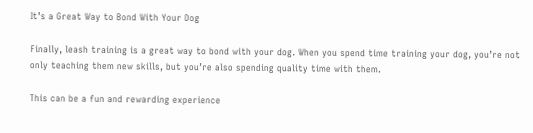It’s a Great Way to Bond With Your Dog

Finally, leash training is a great way to bond with your dog. When you spend time training your dog, you’re not only teaching them new skills, but you’re also spending quality time with them.

This can be a fun and rewarding experience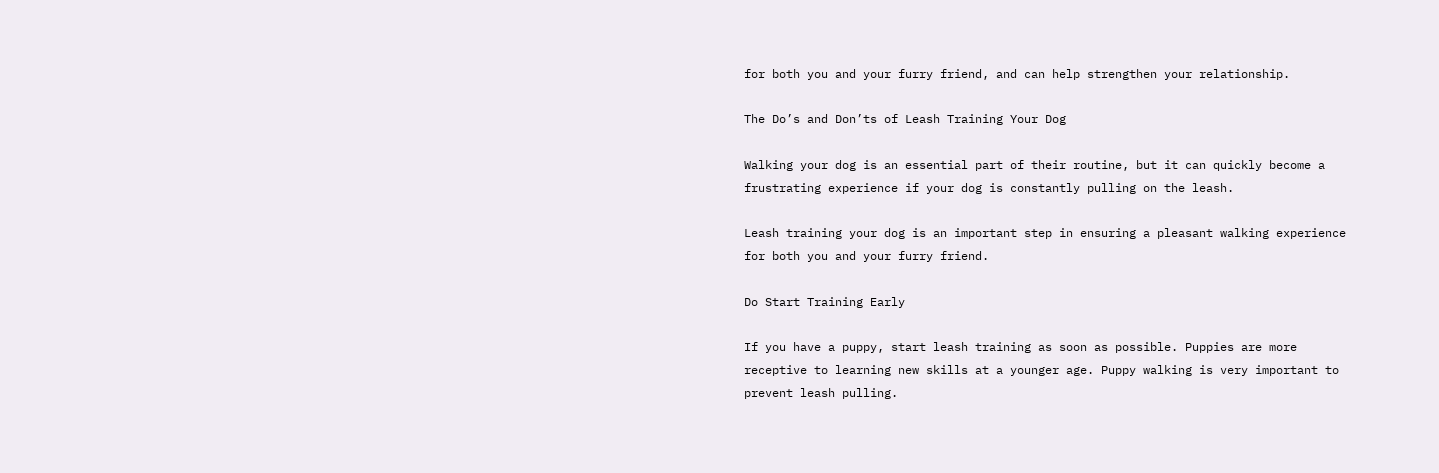for both you and your furry friend, and can help strengthen your relationship.

The Do’s and Don’ts of Leash Training Your Dog

Walking your dog is an essential part of their routine, but it can quickly become a frustrating experience if your dog is constantly pulling on the leash.

Leash training your dog is an important step in ensuring a pleasant walking experience for both you and your furry friend.

Do Start Training Early

If you have a puppy, start leash training as soon as possible. Puppies are more receptive to learning new skills at a younger age. Puppy walking is very important to prevent leash pulling.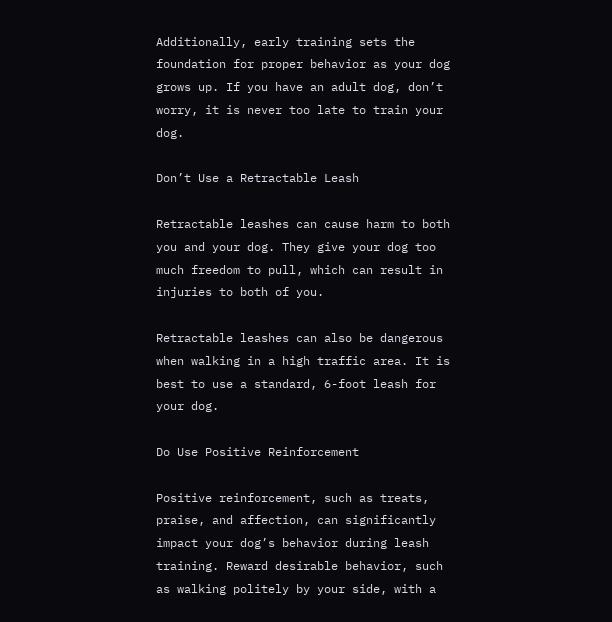Additionally, early training sets the foundation for proper behavior as your dog grows up. If you have an adult dog, don’t worry, it is never too late to train your dog.

Don’t Use a Retractable Leash

Retractable leashes can cause harm to both you and your dog. They give your dog too much freedom to pull, which can result in injuries to both of you.

Retractable leashes can also be dangerous when walking in a high traffic area. It is best to use a standard, 6-foot leash for your dog.

Do Use Positive Reinforcement

Positive reinforcement, such as treats, praise, and affection, can significantly impact your dog’s behavior during leash training. Reward desirable behavior, such as walking politely by your side, with a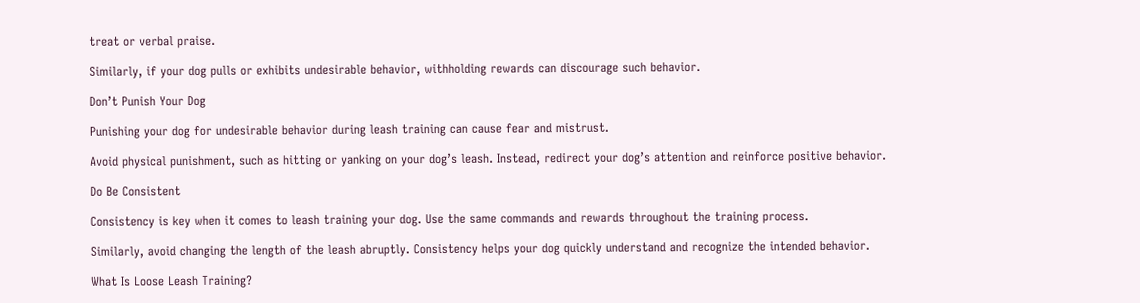treat or verbal praise.

Similarly, if your dog pulls or exhibits undesirable behavior, withholding rewards can discourage such behavior.

Don’t Punish Your Dog

Punishing your dog for undesirable behavior during leash training can cause fear and mistrust.

Avoid physical punishment, such as hitting or yanking on your dog’s leash. Instead, redirect your dog’s attention and reinforce positive behavior.

Do Be Consistent

Consistency is key when it comes to leash training your dog. Use the same commands and rewards throughout the training process.

Similarly, avoid changing the length of the leash abruptly. Consistency helps your dog quickly understand and recognize the intended behavior.

What Is Loose Leash Training?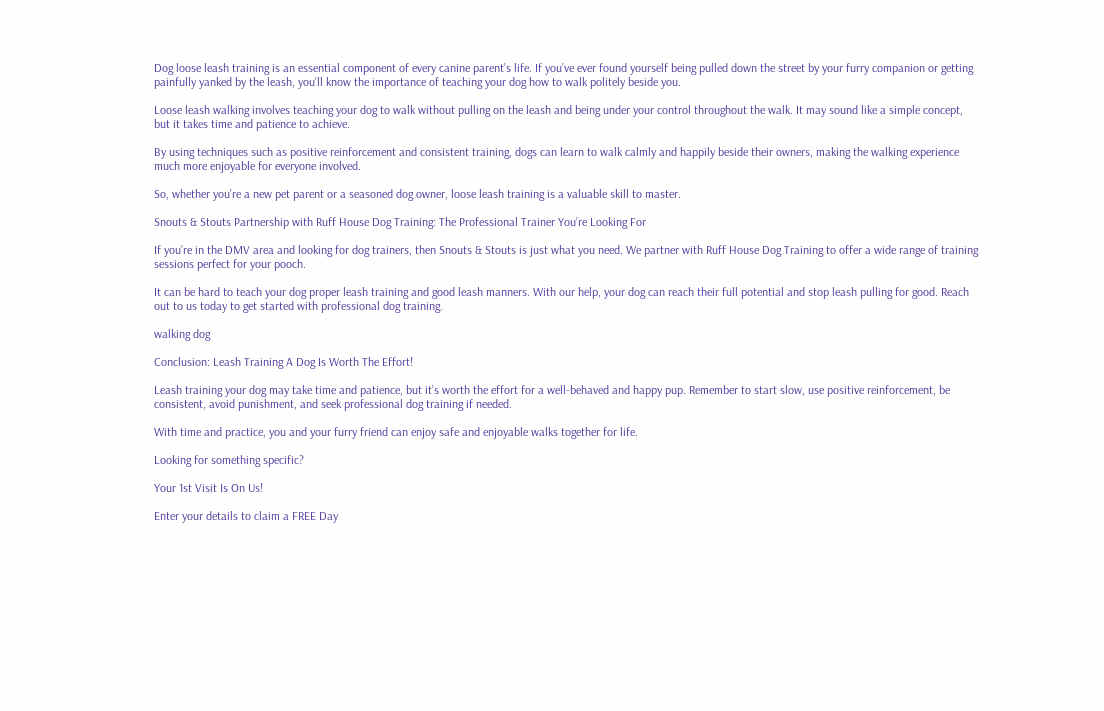Dog loose leash training is an essential component of every canine parent’s life. If you’ve ever found yourself being pulled down the street by your furry companion or getting painfully yanked by the leash, you’ll know the importance of teaching your dog how to walk politely beside you.

Loose leash walking involves teaching your dog to walk without pulling on the leash and being under your control throughout the walk. It may sound like a simple concept, but it takes time and patience to achieve.

By using techniques such as positive reinforcement and consistent training, dogs can learn to walk calmly and happily beside their owners, making the walking experience much more enjoyable for everyone involved.

So, whether you’re a new pet parent or a seasoned dog owner, loose leash training is a valuable skill to master.

Snouts & Stouts Partnership with Ruff House Dog Training: The Professional Trainer You’re Looking For

If you’re in the DMV area and looking for dog trainers, then Snouts & Stouts is just what you need. We partner with Ruff House Dog Training to offer a wide range of training sessions perfect for your pooch.

It can be hard to teach your dog proper leash training and good leash manners. With our help, your dog can reach their full potential and stop leash pulling for good. Reach out to us today to get started with professional dog training.

walking dog

Conclusion: Leash Training A Dog Is Worth The Effort!

Leash training your dog may take time and patience, but it’s worth the effort for a well-behaved and happy pup. Remember to start slow, use positive reinforcement, be consistent, avoid punishment, and seek professional dog training if needed.

With time and practice, you and your furry friend can enjoy safe and enjoyable walks together for life.

Looking for something specific?

Your 1st Visit Is On Us!

Enter your details to claim a FREE Day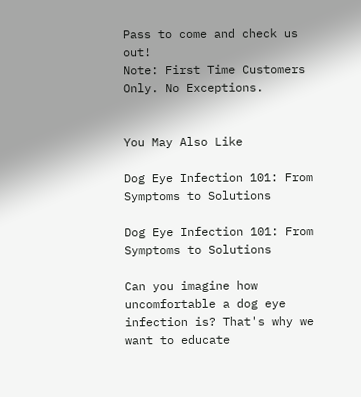Pass to come and check us out!
Note: First Time Customers Only. No Exceptions.


You May Also Like

Dog Eye Infection 101: From Symptoms to Solutions

Dog Eye Infection 101: From Symptoms to Solutions

Can you imagine how uncomfortable a dog eye infection is? That's why we want to educate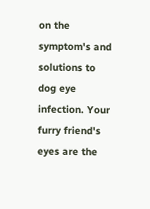on the symptom's and solutions to dog eye infection. Your furry friend's eyes are the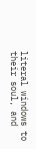literal windows to their soul, and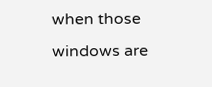when those windows are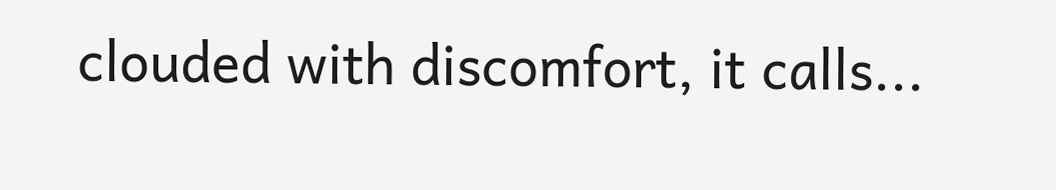clouded with discomfort, it calls...